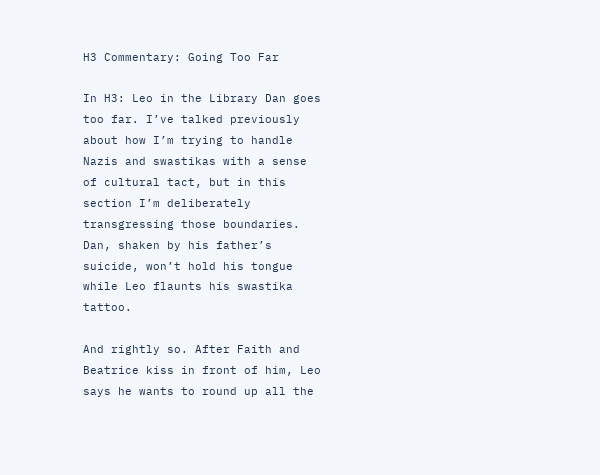H3 Commentary: Going Too Far

In H3: Leo in the Library Dan goes too far. I’ve talked previously about how I’m trying to handle Nazis and swastikas with a sense of cultural tact, but in this section I’m deliberately transgressing those boundaries. Dan, shaken by his father’s suicide, won’t hold his tongue while Leo flaunts his swastika tattoo.

And rightly so. After Faith and Beatrice kiss in front of him, Leo says he wants to round up all the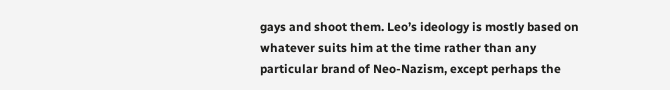gays and shoot them. Leo’s ideology is mostly based on whatever suits him at the time rather than any particular brand of Neo-Nazism, except perhaps the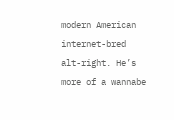modern American internet-bred alt-right. He’s more of a wannabe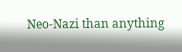Neo-Nazi than anything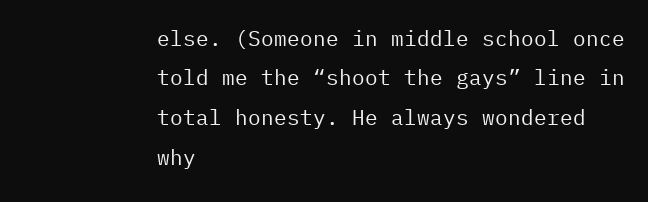else. (Someone in middle school once told me the “shoot the gays” line in total honesty. He always wondered why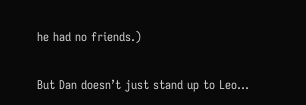he had no friends.)

But Dan doesn’t just stand up to Leo…